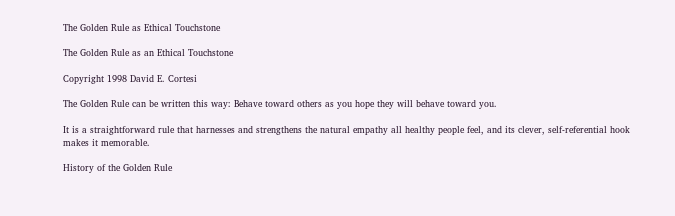The Golden Rule as Ethical Touchstone

The Golden Rule as an Ethical Touchstone

Copyright 1998 David E. Cortesi

The Golden Rule can be written this way: Behave toward others as you hope they will behave toward you.

It is a straightforward rule that harnesses and strengthens the natural empathy all healthy people feel, and its clever, self-referential hook makes it memorable.

History of the Golden Rule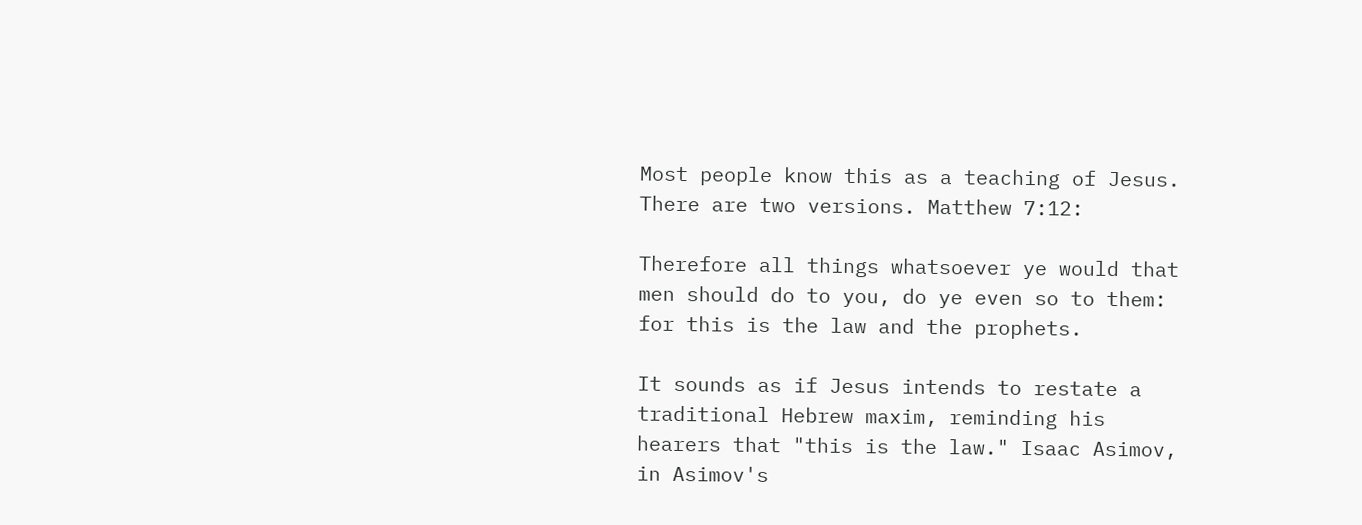Most people know this as a teaching of Jesus. There are two versions. Matthew 7:12:

Therefore all things whatsoever ye would that men should do to you, do ye even so to them: for this is the law and the prophets.

It sounds as if Jesus intends to restate a traditional Hebrew maxim, reminding his hearers that "this is the law." Isaac Asimov, in Asimov's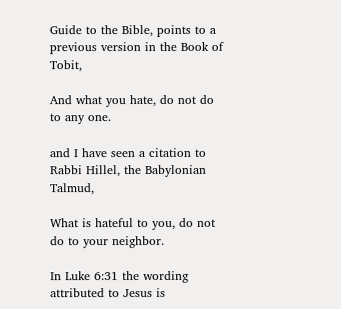Guide to the Bible, points to a previous version in the Book of Tobit,

And what you hate, do not do to any one.

and I have seen a citation to Rabbi Hillel, the Babylonian Talmud,

What is hateful to you, do not do to your neighbor.

In Luke 6:31 the wording attributed to Jesus is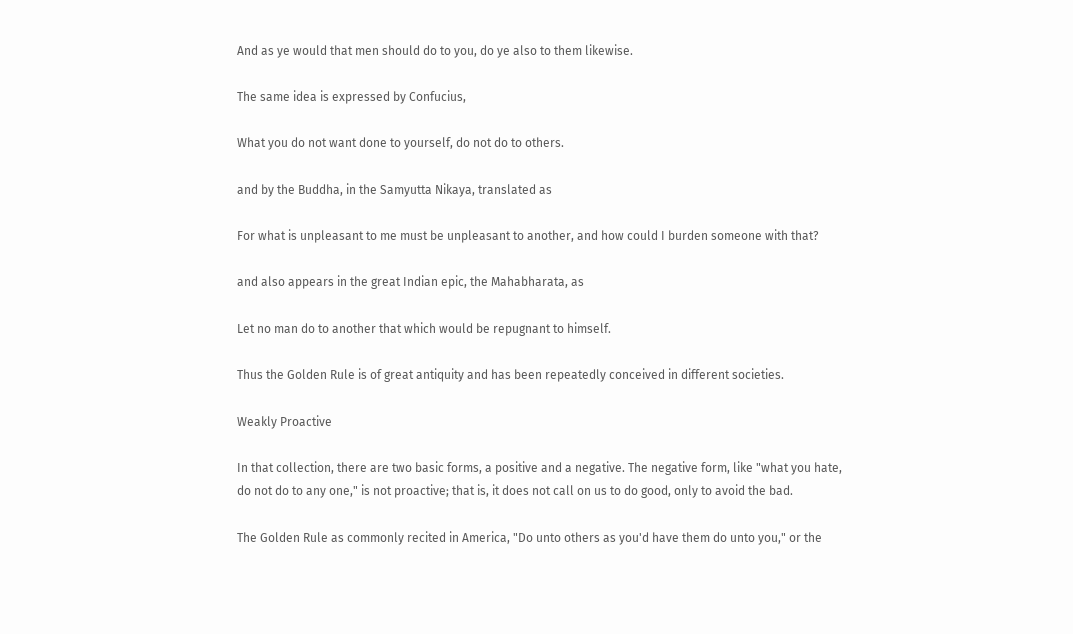And as ye would that men should do to you, do ye also to them likewise.

The same idea is expressed by Confucius,

What you do not want done to yourself, do not do to others.

and by the Buddha, in the Samyutta Nikaya, translated as

For what is unpleasant to me must be unpleasant to another, and how could I burden someone with that?

and also appears in the great Indian epic, the Mahabharata, as

Let no man do to another that which would be repugnant to himself.

Thus the Golden Rule is of great antiquity and has been repeatedly conceived in different societies.

Weakly Proactive

In that collection, there are two basic forms, a positive and a negative. The negative form, like "what you hate, do not do to any one," is not proactive; that is, it does not call on us to do good, only to avoid the bad.

The Golden Rule as commonly recited in America, "Do unto others as you'd have them do unto you," or the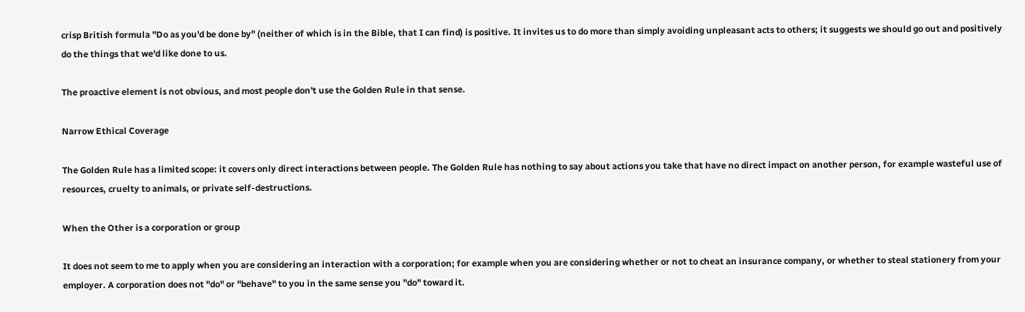crisp British formula "Do as you'd be done by" (neither of which is in the Bible, that I can find) is positive. It invites us to do more than simply avoiding unpleasant acts to others; it suggests we should go out and positively do the things that we'd like done to us.

The proactive element is not obvious, and most people don't use the Golden Rule in that sense.

Narrow Ethical Coverage

The Golden Rule has a limited scope: it covers only direct interactions between people. The Golden Rule has nothing to say about actions you take that have no direct impact on another person, for example wasteful use of resources, cruelty to animals, or private self-destructions.

When the Other is a corporation or group

It does not seem to me to apply when you are considering an interaction with a corporation; for example when you are considering whether or not to cheat an insurance company, or whether to steal stationery from your employer. A corporation does not "do" or "behave" to you in the same sense you "do" toward it.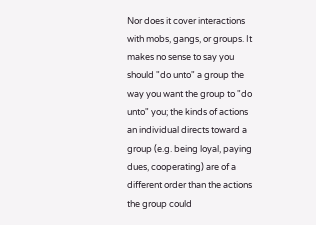Nor does it cover interactions with mobs, gangs, or groups. It makes no sense to say you should "do unto" a group the way you want the group to "do unto" you; the kinds of actions an individual directs toward a group (e.g. being loyal, paying dues, cooperating) are of a different order than the actions the group could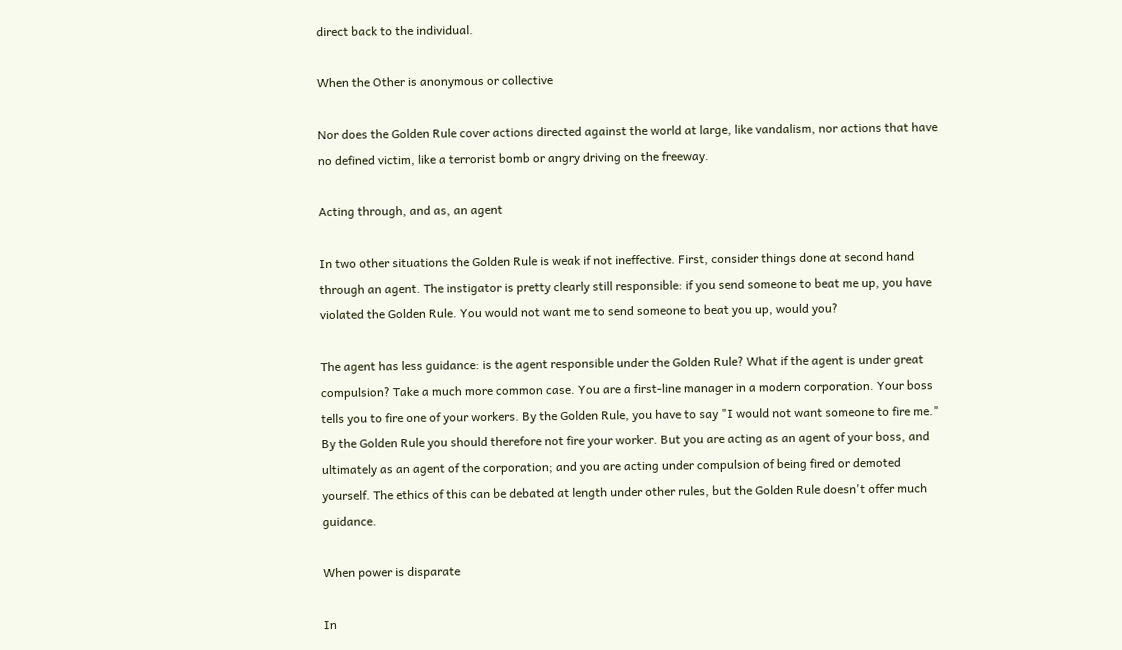direct back to the individual.

When the Other is anonymous or collective

Nor does the Golden Rule cover actions directed against the world at large, like vandalism, nor actions that have no defined victim, like a terrorist bomb or angry driving on the freeway.

Acting through, and as, an agent

In two other situations the Golden Rule is weak if not ineffective. First, consider things done at second hand through an agent. The instigator is pretty clearly still responsible: if you send someone to beat me up, you have violated the Golden Rule. You would not want me to send someone to beat you up, would you?

The agent has less guidance: is the agent responsible under the Golden Rule? What if the agent is under great compulsion? Take a much more common case. You are a first-line manager in a modern corporation. Your boss tells you to fire one of your workers. By the Golden Rule, you have to say "I would not want someone to fire me." By the Golden Rule you should therefore not fire your worker. But you are acting as an agent of your boss, and ultimately as an agent of the corporation; and you are acting under compulsion of being fired or demoted yourself. The ethics of this can be debated at length under other rules, but the Golden Rule doesn't offer much guidance.

When power is disparate

In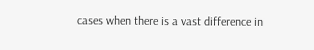cases when there is a vast difference in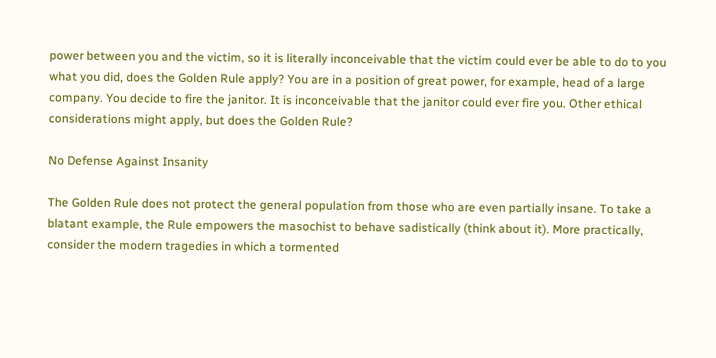power between you and the victim, so it is literally inconceivable that the victim could ever be able to do to you what you did, does the Golden Rule apply? You are in a position of great power, for example, head of a large company. You decide to fire the janitor. It is inconceivable that the janitor could ever fire you. Other ethical considerations might apply, but does the Golden Rule?

No Defense Against Insanity

The Golden Rule does not protect the general population from those who are even partially insane. To take a blatant example, the Rule empowers the masochist to behave sadistically (think about it). More practically, consider the modern tragedies in which a tormented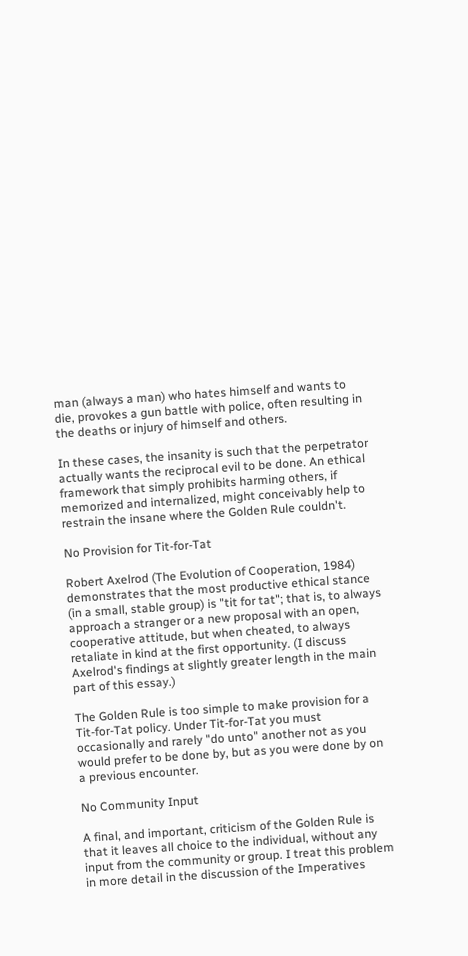man (always a man) who hates himself and wants to die, provokes a gun battle with police, often resulting in the deaths or injury of himself and others.

In these cases, the insanity is such that the perpetrator actually wants the reciprocal evil to be done. An ethical framework that simply prohibits harming others, if memorized and internalized, might conceivably help to restrain the insane where the Golden Rule couldn't.

No Provision for Tit-for-Tat

Robert Axelrod (The Evolution of Cooperation, 1984) demonstrates that the most productive ethical stance (in a small, stable group) is "tit for tat"; that is, to always approach a stranger or a new proposal with an open, cooperative attitude, but when cheated, to always retaliate in kind at the first opportunity. (I discuss Axelrod's findings at slightly greater length in the main part of this essay.)

The Golden Rule is too simple to make provision for a Tit-for-Tat policy. Under Tit-for-Tat you must occasionally and rarely "do unto" another not as you would prefer to be done by, but as you were done by on a previous encounter.

No Community Input

A final, and important, criticism of the Golden Rule is that it leaves all choice to the individual, without any input from the community or group. I treat this problem in more detail in the discussion of the Imperatives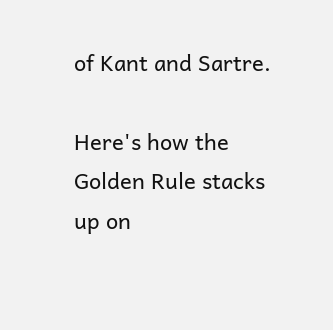of Kant and Sartre.

Here's how the Golden Rule stacks up on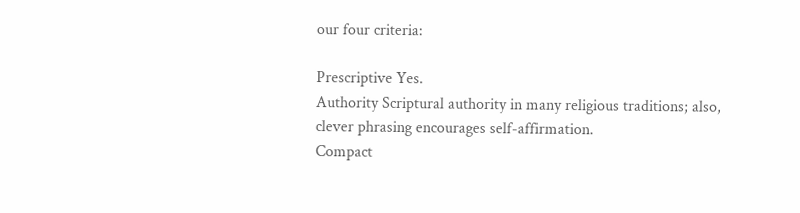our four criteria:

Prescriptive Yes.
Authority Scriptural authority in many religious traditions; also, clever phrasing encourages self-affirmation.
Compact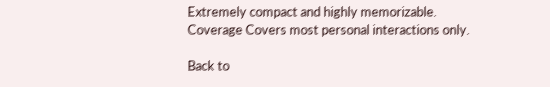Extremely compact and highly memorizable.
Coverage Covers most personal interactions only.

Back to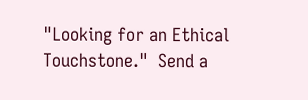"Looking for an Ethical Touchstone."  Send a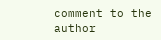comment to the author